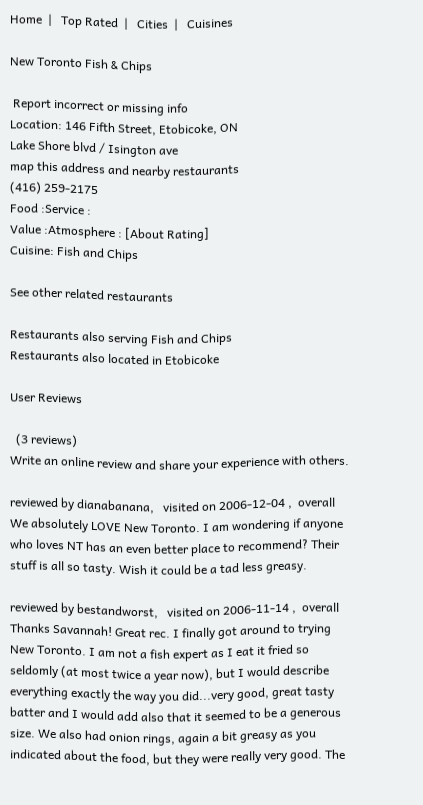Home  |   Top Rated  |   Cities  |   Cuisines

New Toronto Fish & Chips

 Report incorrect or missing info
Location: 146 Fifth Street, Etobicoke, ON
Lake Shore blvd / Isington ave
map this address and nearby restaurants
(416) 259-2175
Food :Service :
Value :Atmosphere : [About Rating]
Cuisine: Fish and Chips

See other related restaurants

Restaurants also serving Fish and Chips
Restaurants also located in Etobicoke

User Reviews

  (3 reviews)
Write an online review and share your experience with others.

reviewed by dianabanana,   visited on 2006-12-04 ,  overall
We absolutely LOVE New Toronto. I am wondering if anyone who loves NT has an even better place to recommend? Their stuff is all so tasty. Wish it could be a tad less greasy.

reviewed by bestandworst,   visited on 2006-11-14 ,  overall
Thanks Savannah! Great rec. I finally got around to trying New Toronto. I am not a fish expert as I eat it fried so seldomly (at most twice a year now), but I would describe everything exactly the way you did...very good, great tasty batter and I would add also that it seemed to be a generous size. We also had onion rings, again a bit greasy as you indicated about the food, but they were really very good. The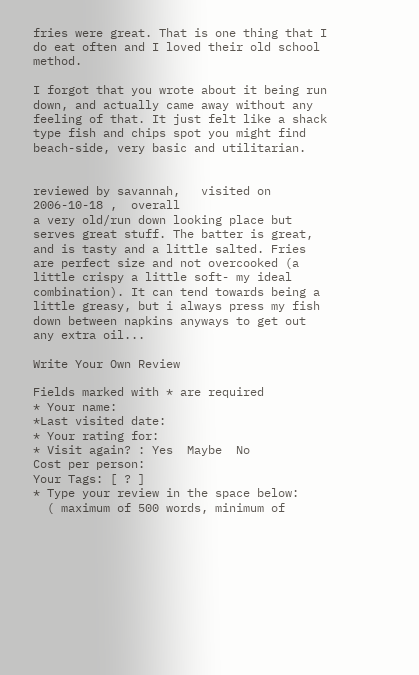fries were great. That is one thing that I do eat often and I loved their old school method.

I forgot that you wrote about it being run down, and actually came away without any feeling of that. It just felt like a shack type fish and chips spot you might find beach-side, very basic and utilitarian.


reviewed by savannah,   visited on 2006-10-18 ,  overall
a very old/run down looking place but serves great stuff. The batter is great, and is tasty and a little salted. Fries are perfect size and not overcooked (a little crispy a little soft- my ideal combination). It can tend towards being a little greasy, but i always press my fish down between napkins anyways to get out any extra oil...

Write Your Own Review

Fields marked with * are required
* Your name:
*Last visited date:
* Your rating for:
* Visit again? : Yes  Maybe  No
Cost per person:
Your Tags: [ ? ]
* Type your review in the space below:
  ( maximum of 500 words, minimum of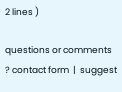2 lines )

questions or comments ? contact form  |  suggest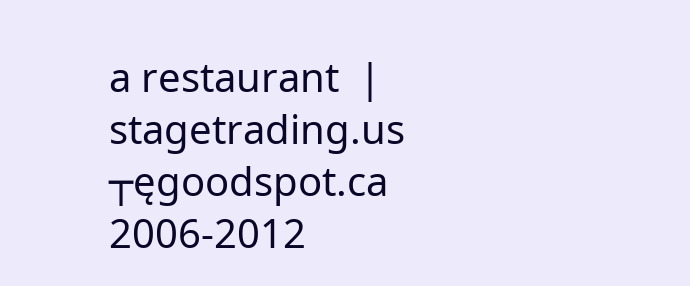a restaurant  |  stagetrading.us
┬ęgoodspot.ca 2006-2012